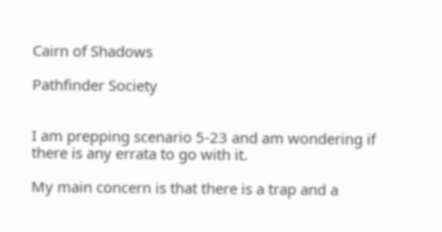Cairn of Shadows

Pathfinder Society


I am prepping scenario 5-23 and am wondering if there is any errata to go with it.

My main concern is that there is a trap and a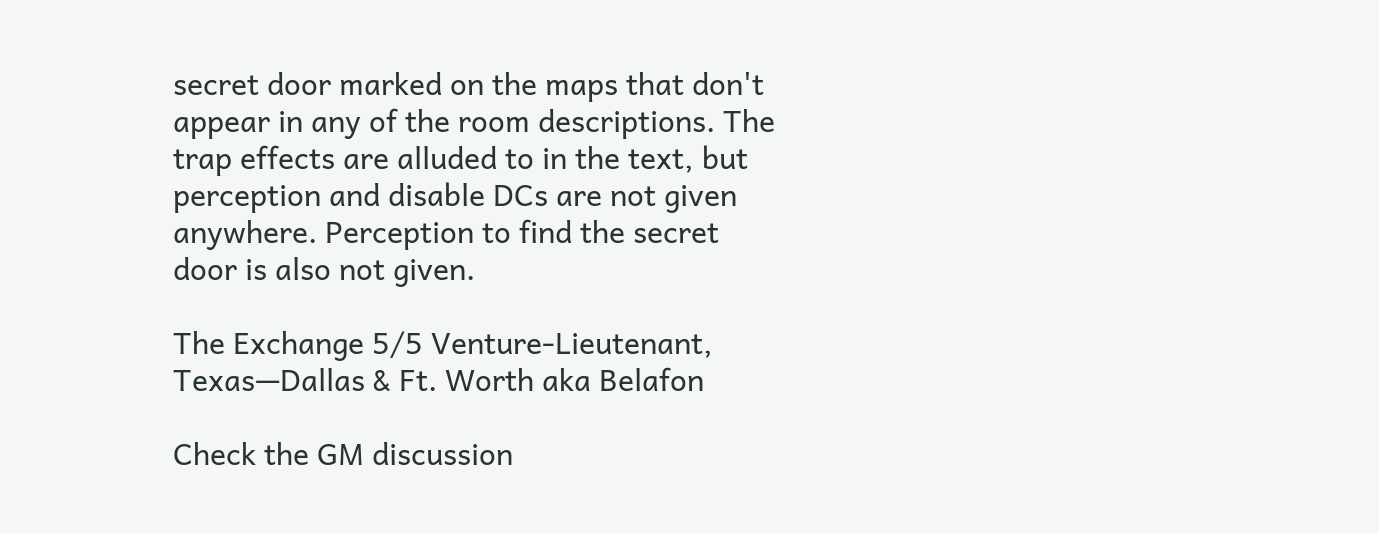secret door marked on the maps that don't appear in any of the room descriptions. The trap effects are alluded to in the text, but perception and disable DCs are not given anywhere. Perception to find the secret door is also not given.

The Exchange 5/5 Venture-Lieutenant, Texas—Dallas & Ft. Worth aka Belafon

Check the GM discussion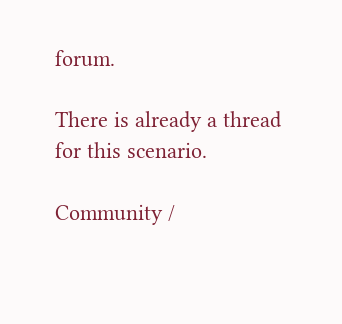forum.

There is already a thread for this scenario.

Community /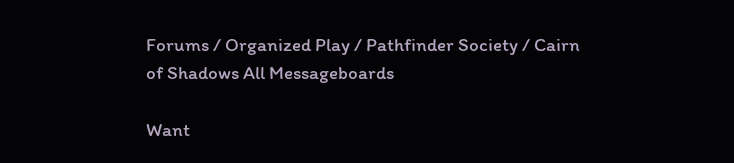Forums / Organized Play / Pathfinder Society / Cairn of Shadows All Messageboards

Want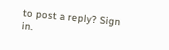to post a reply? Sign in.